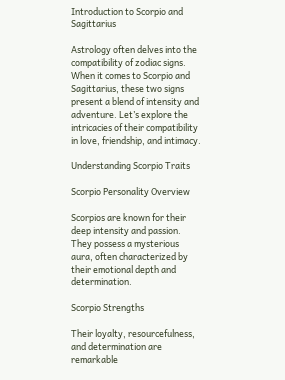Introduction to Scorpio and Sagittarius

Astrology often delves into the compatibility of zodiac signs. When it comes to Scorpio and Sagittarius, these two signs present a blend of intensity and adventure. Let’s explore the intricacies of their compatibility in love, friendship, and intimacy.

Understanding Scorpio Traits

Scorpio Personality Overview

Scorpios are known for their deep intensity and passion. They possess a mysterious aura, often characterized by their emotional depth and determination.

Scorpio Strengths

Their loyalty, resourcefulness, and determination are remarkable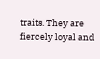traits. They are fiercely loyal and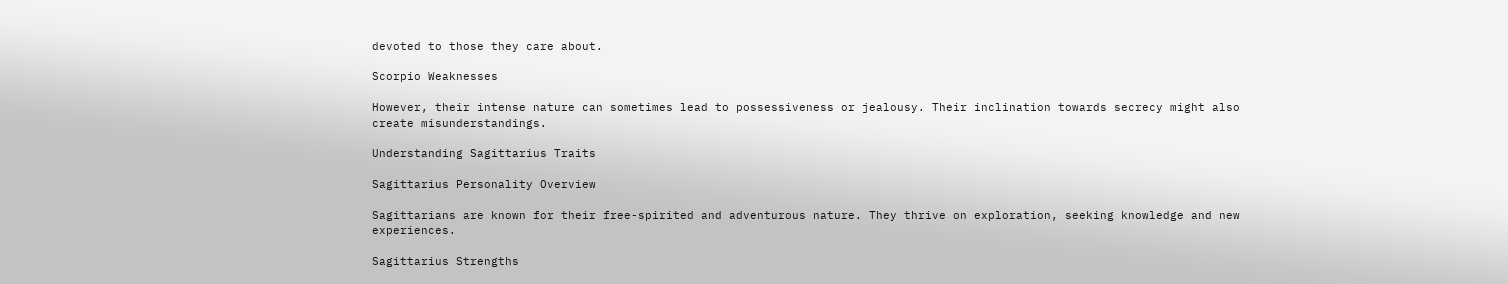devoted to those they care about.

Scorpio Weaknesses

However, their intense nature can sometimes lead to possessiveness or jealousy. Their inclination towards secrecy might also create misunderstandings.

Understanding Sagittarius Traits

Sagittarius Personality Overview

Sagittarians are known for their free-spirited and adventurous nature. They thrive on exploration, seeking knowledge and new experiences.

Sagittarius Strengths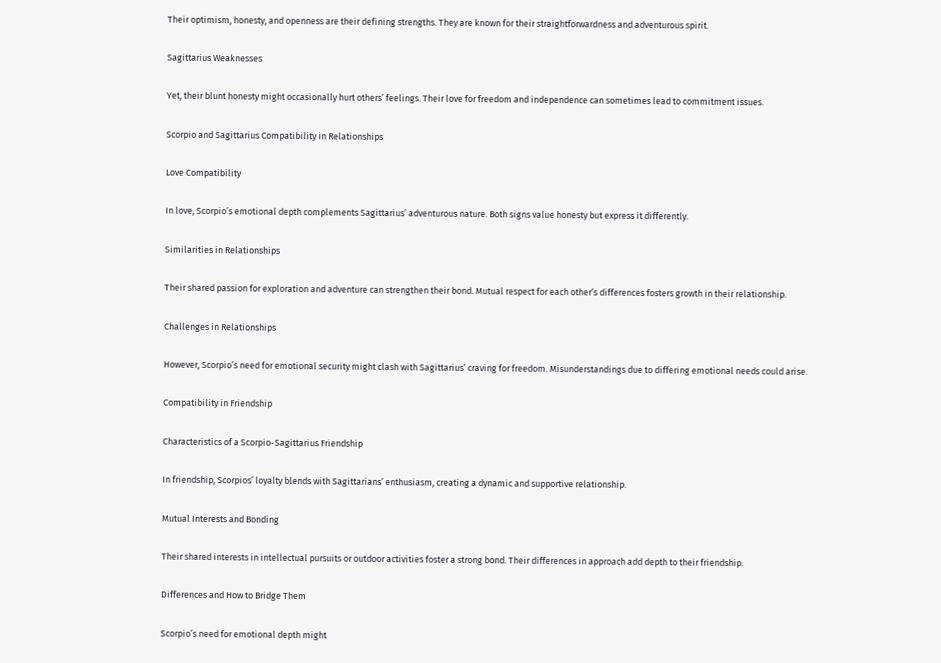Their optimism, honesty, and openness are their defining strengths. They are known for their straightforwardness and adventurous spirit.

Sagittarius Weaknesses

Yet, their blunt honesty might occasionally hurt others’ feelings. Their love for freedom and independence can sometimes lead to commitment issues.

Scorpio and Sagittarius Compatibility in Relationships

Love Compatibility

In love, Scorpio’s emotional depth complements Sagittarius’ adventurous nature. Both signs value honesty but express it differently.

Similarities in Relationships

Their shared passion for exploration and adventure can strengthen their bond. Mutual respect for each other’s differences fosters growth in their relationship.

Challenges in Relationships

However, Scorpio’s need for emotional security might clash with Sagittarius’ craving for freedom. Misunderstandings due to differing emotional needs could arise.

Compatibility in Friendship

Characteristics of a Scorpio-Sagittarius Friendship

In friendship, Scorpios’ loyalty blends with Sagittarians’ enthusiasm, creating a dynamic and supportive relationship.

Mutual Interests and Bonding

Their shared interests in intellectual pursuits or outdoor activities foster a strong bond. Their differences in approach add depth to their friendship.

Differences and How to Bridge Them

Scorpio’s need for emotional depth might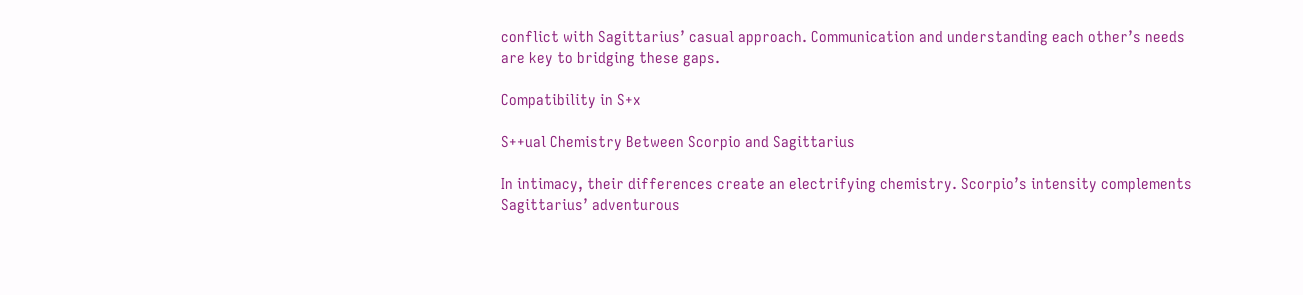conflict with Sagittarius’ casual approach. Communication and understanding each other’s needs are key to bridging these gaps.

Compatibility in S+x

S++ual Chemistry Between Scorpio and Sagittarius

In intimacy, their differences create an electrifying chemistry. Scorpio’s intensity complements Sagittarius’ adventurous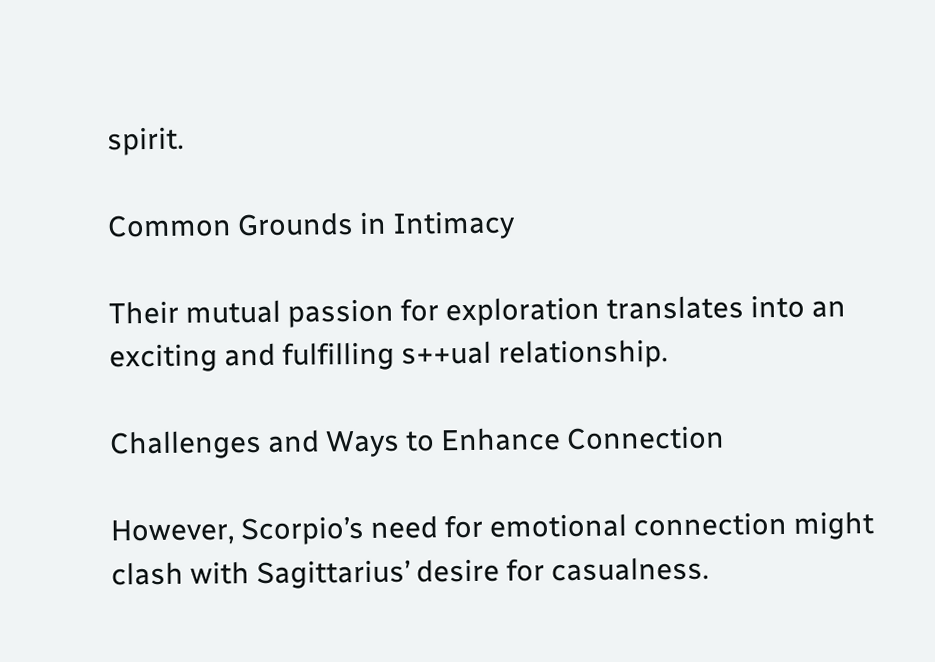spirit.

Common Grounds in Intimacy

Their mutual passion for exploration translates into an exciting and fulfilling s++ual relationship.

Challenges and Ways to Enhance Connection

However, Scorpio’s need for emotional connection might clash with Sagittarius’ desire for casualness.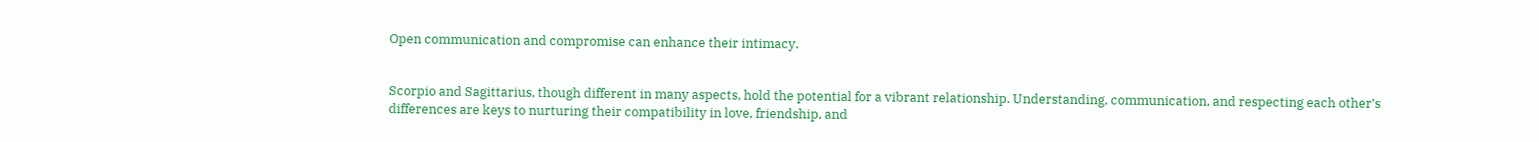Open communication and compromise can enhance their intimacy.


Scorpio and Sagittarius, though different in many aspects, hold the potential for a vibrant relationship. Understanding, communication, and respecting each other’s differences are keys to nurturing their compatibility in love, friendship, and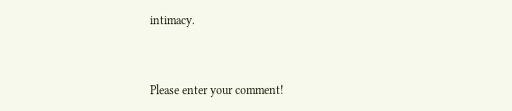intimacy.


Please enter your comment!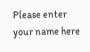Please enter your name here